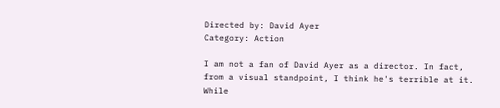Directed by: David Ayer
Category: Action

I am not a fan of David Ayer as a director. In fact, from a visual standpoint, I think he's terrible at it. While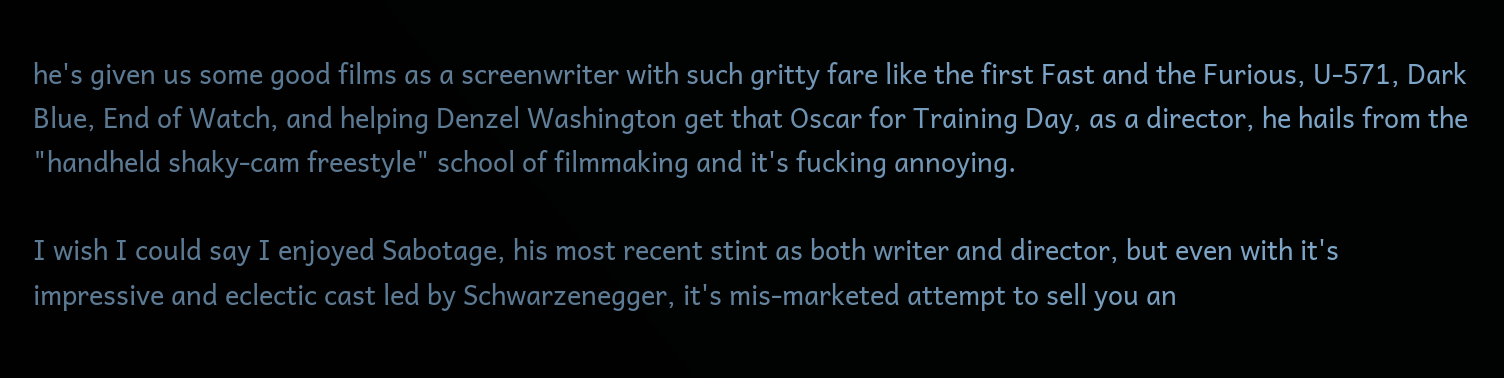he's given us some good films as a screenwriter with such gritty fare like the first Fast and the Furious, U-571, Dark Blue, End of Watch, and helping Denzel Washington get that Oscar for Training Day, as a director, he hails from the "handheld shaky-cam freestyle" school of filmmaking and it's fucking annoying.

I wish I could say I enjoyed Sabotage, his most recent stint as both writer and director, but even with it's impressive and eclectic cast led by Schwarzenegger, it's mis-marketed attempt to sell you an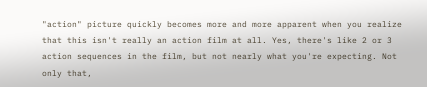"action" picture quickly becomes more and more apparent when you realize that this isn't really an action film at all. Yes, there's like 2 or 3 action sequences in the film, but not nearly what you're expecting. Not only that,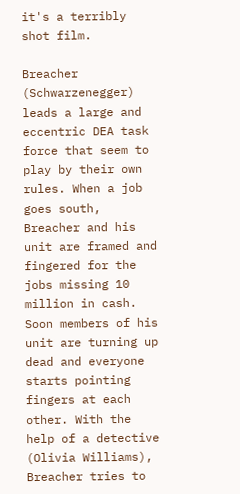it's a terribly shot film.

Breacher (Schwarzenegger) leads a large and eccentric DEA task force that seem to play by their own rules. When a job goes south, Breacher and his unit are framed and fingered for the jobs missing 10 million in cash. Soon members of his unit are turning up dead and everyone starts pointing fingers at each other. With the help of a detective (Olivia Williams), Breacher tries to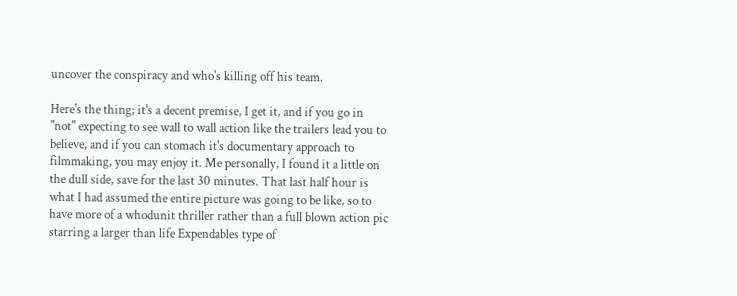uncover the conspiracy and who's killing off his team.

Here's the thing; it's a decent premise, I get it, and if you go in "not" expecting to see wall to wall action like the trailers lead you to believe, and if you can stomach it's documentary approach to filmmaking, you may enjoy it. Me personally, I found it a little on the dull side, save for the last 30 minutes. That last half hour is what I had assumed the entire picture was going to be like, so to have more of a whodunit thriller rather than a full blown action pic starring a larger than life Expendables type of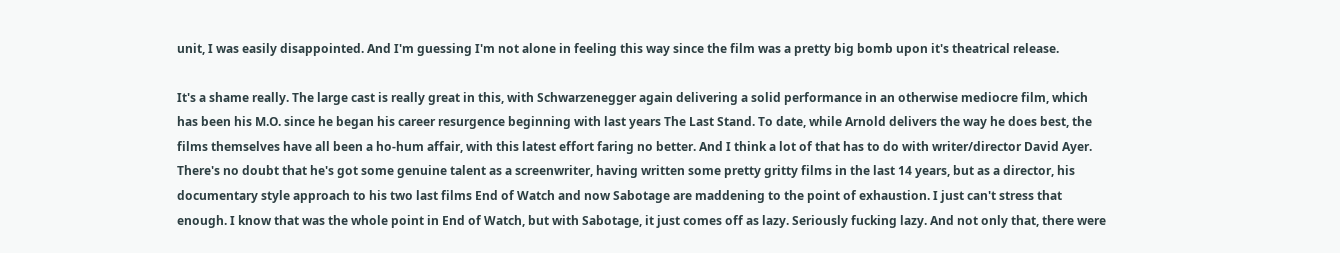unit, I was easily disappointed. And I'm guessing I'm not alone in feeling this way since the film was a pretty big bomb upon it's theatrical release.

It's a shame really. The large cast is really great in this, with Schwarzenegger again delivering a solid performance in an otherwise mediocre film, which has been his M.O. since he began his career resurgence beginning with last years The Last Stand. To date, while Arnold delivers the way he does best, the films themselves have all been a ho-hum affair, with this latest effort faring no better. And I think a lot of that has to do with writer/director David Ayer. There's no doubt that he's got some genuine talent as a screenwriter, having written some pretty gritty films in the last 14 years, but as a director, his documentary style approach to his two last films End of Watch and now Sabotage are maddening to the point of exhaustion. I just can't stress that enough. I know that was the whole point in End of Watch, but with Sabotage, it just comes off as lazy. Seriously fucking lazy. And not only that, there were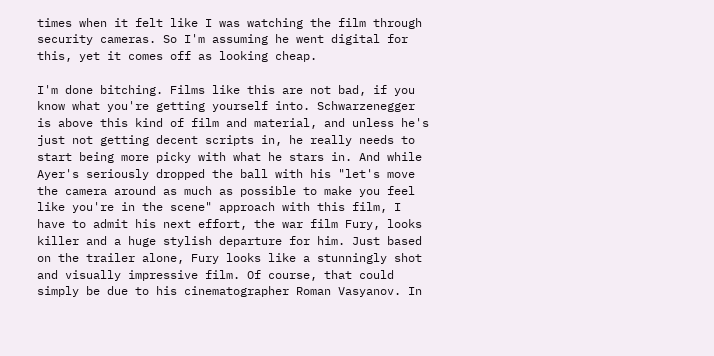times when it felt like I was watching the film through security cameras. So I'm assuming he went digital for this, yet it comes off as looking cheap.

I'm done bitching. Films like this are not bad, if you know what you're getting yourself into. Schwarzenegger is above this kind of film and material, and unless he's just not getting decent scripts in, he really needs to start being more picky with what he stars in. And while Ayer's seriously dropped the ball with his "let's move the camera around as much as possible to make you feel like you're in the scene" approach with this film, I have to admit his next effort, the war film Fury, looks killer and a huge stylish departure for him. Just based on the trailer alone, Fury looks like a stunningly shot and visually impressive film. Of course, that could simply be due to his cinematographer Roman Vasyanov. In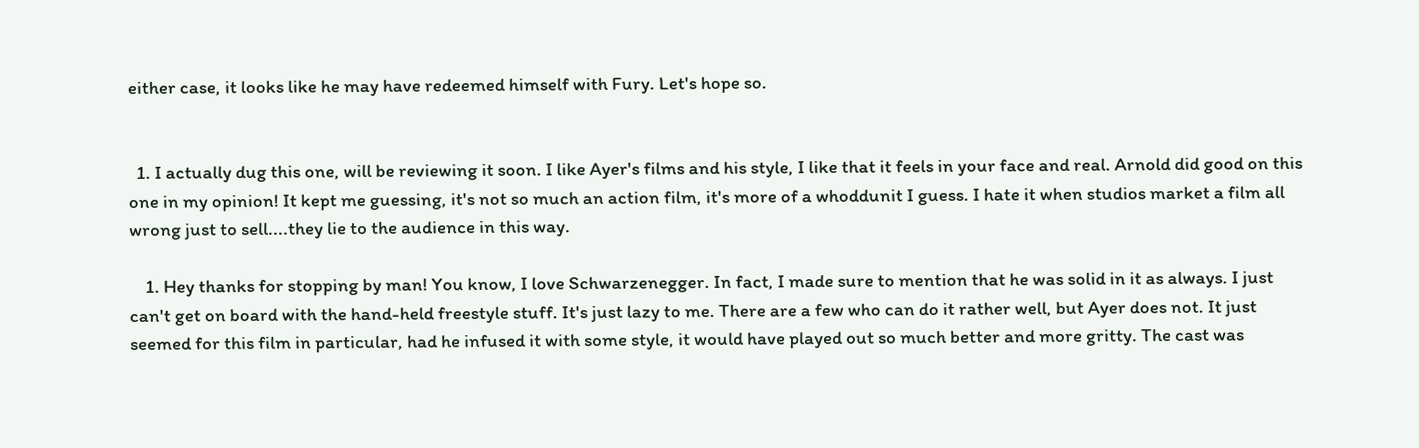either case, it looks like he may have redeemed himself with Fury. Let's hope so.


  1. I actually dug this one, will be reviewing it soon. I like Ayer's films and his style, I like that it feels in your face and real. Arnold did good on this one in my opinion! It kept me guessing, it's not so much an action film, it's more of a whoddunit I guess. I hate it when studios market a film all wrong just to sell....they lie to the audience in this way.

    1. Hey thanks for stopping by man! You know, I love Schwarzenegger. In fact, I made sure to mention that he was solid in it as always. I just can't get on board with the hand-held freestyle stuff. It's just lazy to me. There are a few who can do it rather well, but Ayer does not. It just seemed for this film in particular, had he infused it with some style, it would have played out so much better and more gritty. The cast was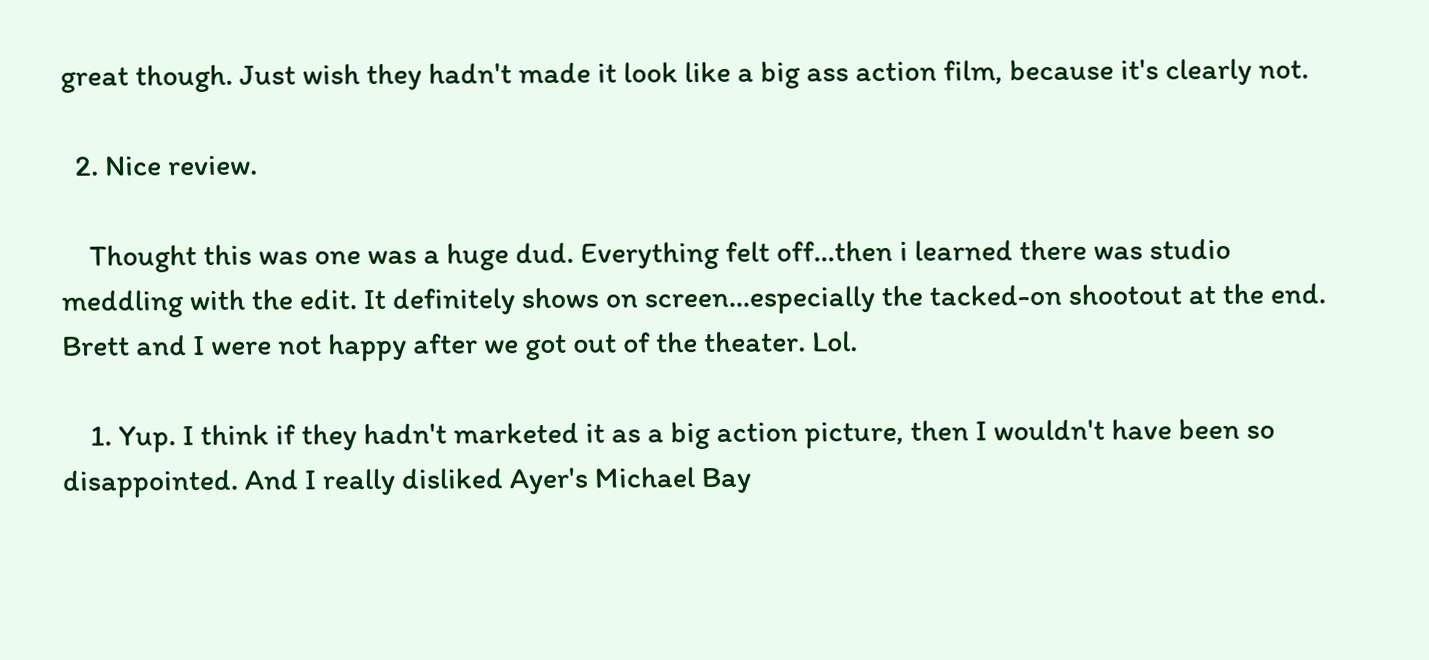great though. Just wish they hadn't made it look like a big ass action film, because it's clearly not.

  2. Nice review.

    Thought this was one was a huge dud. Everything felt off...then i learned there was studio meddling with the edit. It definitely shows on screen...especially the tacked-on shootout at the end. Brett and I were not happy after we got out of the theater. Lol.

    1. Yup. I think if they hadn't marketed it as a big action picture, then I wouldn't have been so disappointed. And I really disliked Ayer's Michael Bay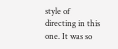style of directing in this one. It was so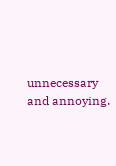unnecessary and annoying.